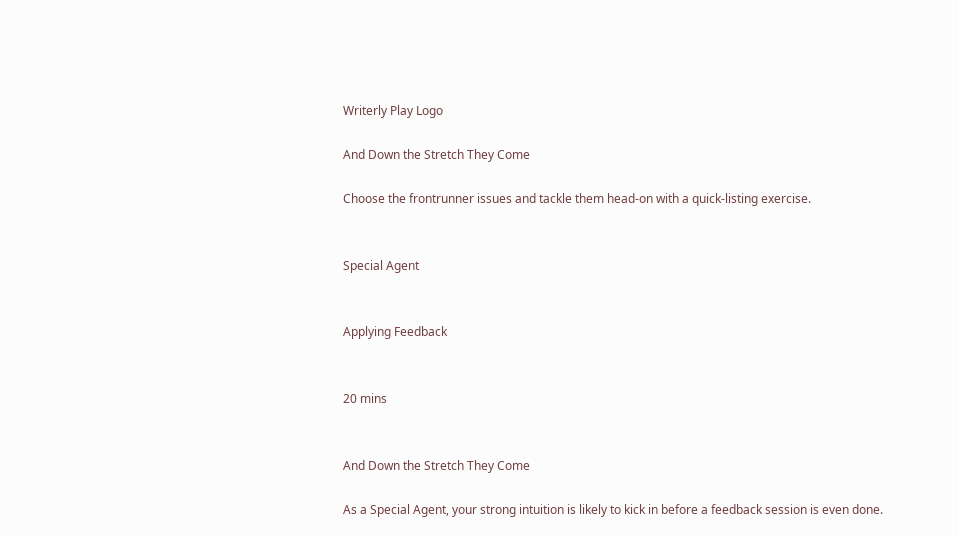Writerly Play Logo

And Down the Stretch They Come

Choose the frontrunner issues and tackle them head-on with a quick-listing exercise.


Special Agent


Applying Feedback


20 mins


And Down the Stretch They Come

As a Special Agent, your strong intuition is likely to kick in before a feedback session is even done.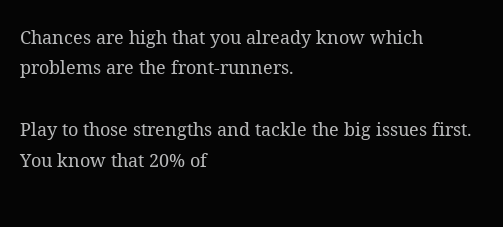Chances are high that you already know which problems are the front-runners.

Play to those strengths and tackle the big issues first. You know that 20% of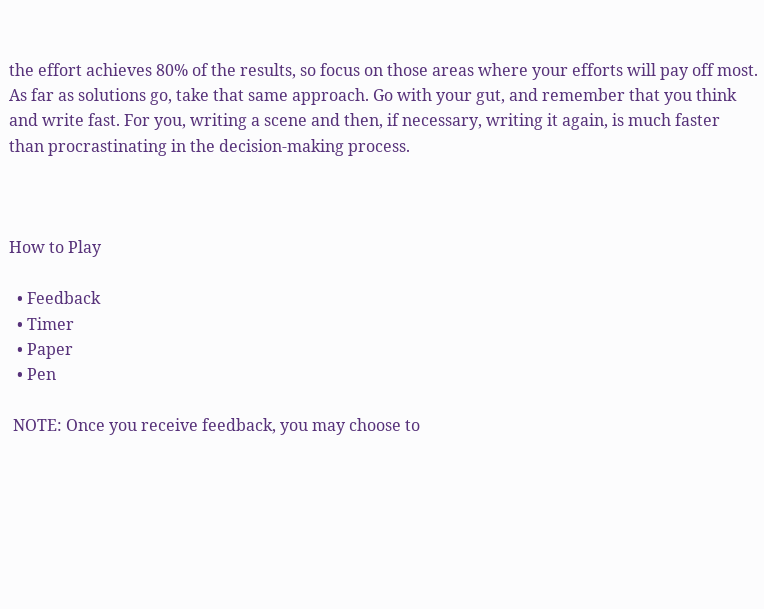the effort achieves 80% of the results, so focus on those areas where your efforts will pay off most. As far as solutions go, take that same approach. Go with your gut, and remember that you think and write fast. For you, writing a scene and then, if necessary, writing it again, is much faster than procrastinating in the decision-making process.



How to Play

  • Feedback
  • Timer
  • Paper
  • Pen

 NOTE: Once you receive feedback, you may choose to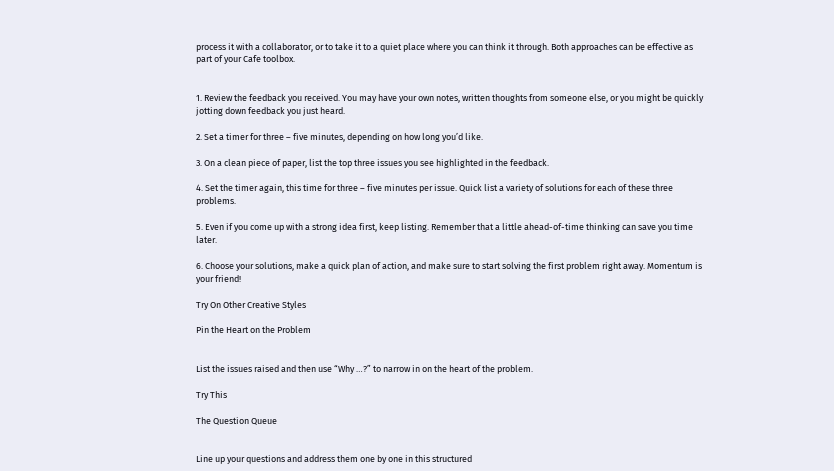process it with a collaborator, or to take it to a quiet place where you can think it through. Both approaches can be effective as part of your Cafe toolbox.


1. Review the feedback you received. You may have your own notes, written thoughts from someone else, or you might be quickly jotting down feedback you just heard.

2. Set a timer for three – five minutes, depending on how long you’d like.

3. On a clean piece of paper, list the top three issues you see highlighted in the feedback.

4. Set the timer again, this time for three – five minutes per issue. Quick list a variety of solutions for each of these three problems.

5. Even if you come up with a strong idea first, keep listing. Remember that a little ahead-of-time thinking can save you time later.

6. Choose your solutions, make a quick plan of action, and make sure to start solving the first problem right away. Momentum is your friend!

Try On Other Creative Styles

Pin the Heart on the Problem


List the issues raised and then use “Why …?” to narrow in on the heart of the problem.

Try This

The Question Queue


Line up your questions and address them one by one in this structured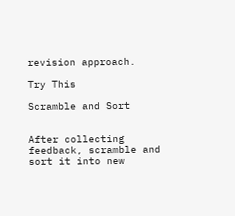revision approach.

Try This

Scramble and Sort


After collecting feedback, scramble and sort it into new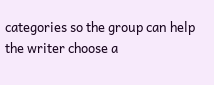categories so the group can help the writer choose a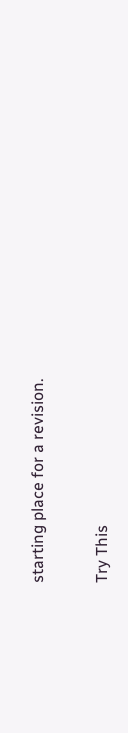starting place for a revision.

Try This